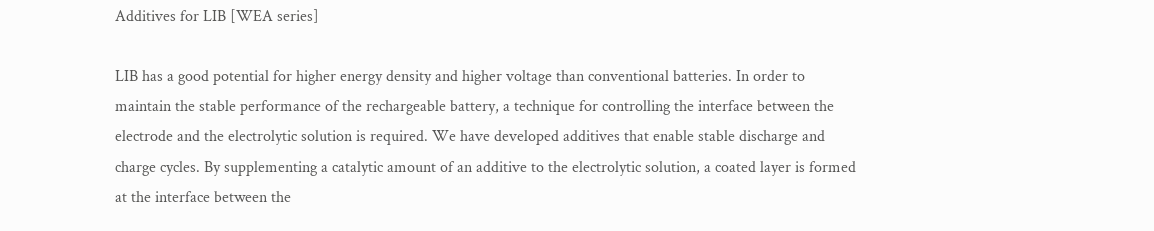Additives for LIB [WEA series]

LIB has a good potential for higher energy density and higher voltage than conventional batteries. In order to maintain the stable performance of the rechargeable battery, a technique for controlling the interface between the electrode and the electrolytic solution is required. We have developed additives that enable stable discharge and charge cycles. By supplementing a catalytic amount of an additive to the electrolytic solution, a coated layer is formed at the interface between the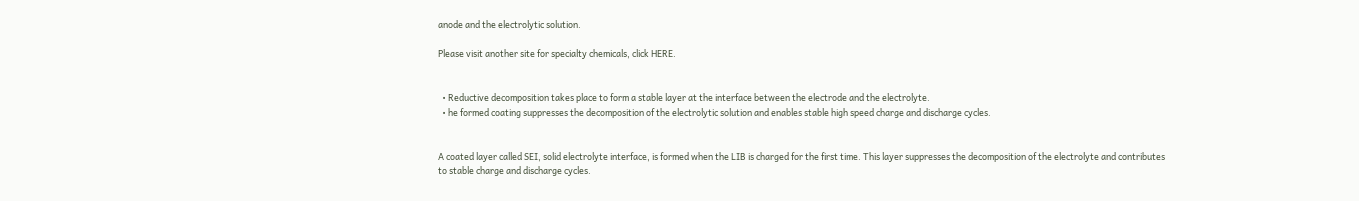anode and the electrolytic solution.

Please visit another site for specialty chemicals, click HERE.


  • Reductive decomposition takes place to form a stable layer at the interface between the electrode and the electrolyte.
  • he formed coating suppresses the decomposition of the electrolytic solution and enables stable high speed charge and discharge cycles.


A coated layer called SEI, solid electrolyte interface, is formed when the LIB is charged for the first time. This layer suppresses the decomposition of the electrolyte and contributes to stable charge and discharge cycles.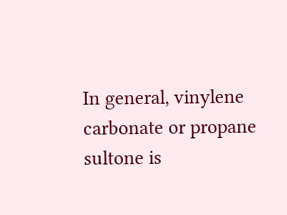In general, vinylene carbonate or propane sultone is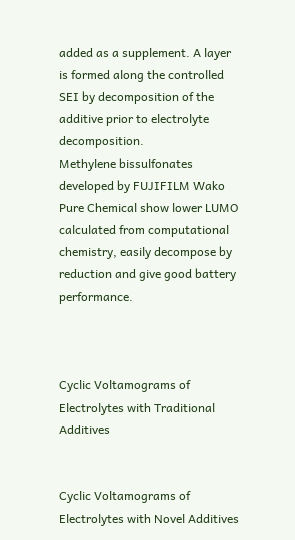added as a supplement. A layer is formed along the controlled SEI by decomposition of the additive prior to electrolyte decomposition.
Methylene bissulfonates developed by FUJIFILM Wako Pure Chemical show lower LUMO calculated from computational chemistry, easily decompose by reduction and give good battery performance.



Cyclic Voltamograms of Electrolytes with Traditional Additives


Cyclic Voltamograms of Electrolytes with Novel Additives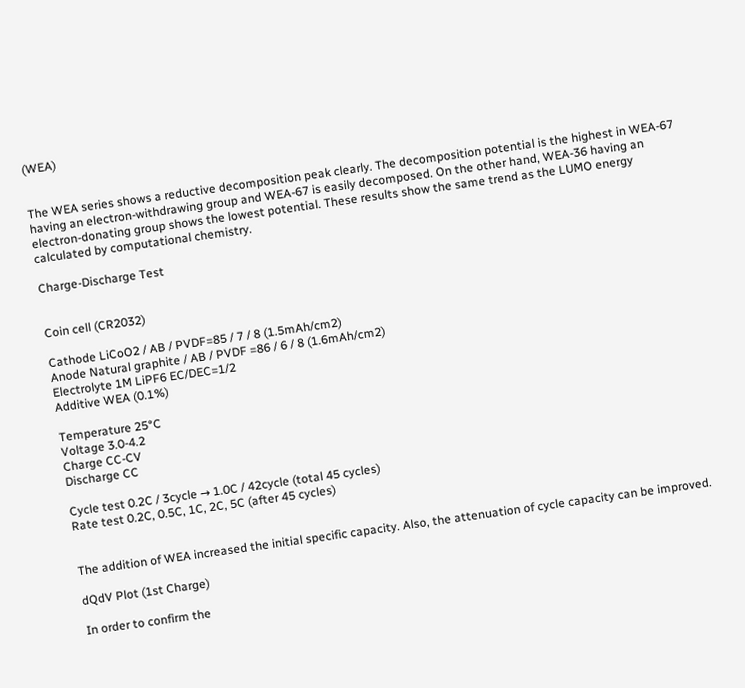(WEA)


The WEA series shows a reductive decomposition peak clearly. The decomposition potential is the highest in WEA-67 having an electron-withdrawing group and WEA-67 is easily decomposed. On the other hand, WEA-36 having an electron-donating group shows the lowest potential. These results show the same trend as the LUMO energy calculated by computational chemistry.

Charge-Discharge Test


Coin cell (CR2032)

Cathode LiCoO2 / AB / PVDF=85 / 7 / 8 (1.5mAh/cm2)
Anode Natural graphite / AB / PVDF =86 / 6 / 8 (1.6mAh/cm2)
Electrolyte 1M LiPF6 EC/DEC=1/2
Additive WEA (0.1%)

Temperature 25°C
Voltage 3.0-4.2
Charge CC-CV
Discharge CC

Cycle test 0.2C / 3cycle → 1.0C / 42cycle (total 45 cycles)
Rate test 0.2C, 0.5C, 1C, 2C, 5C (after 45 cycles)


The addition of WEA increased the initial specific capacity. Also, the attenuation of cycle capacity can be improved.

dQdV Plot (1st Charge)

In order to confirm the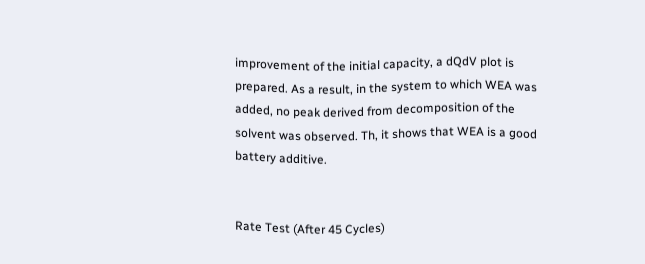improvement of the initial capacity, a dQdV plot is prepared. As a result, in the system to which WEA was added, no peak derived from decomposition of the solvent was observed. Th, it shows that WEA is a good battery additive.


Rate Test (After 45 Cycles)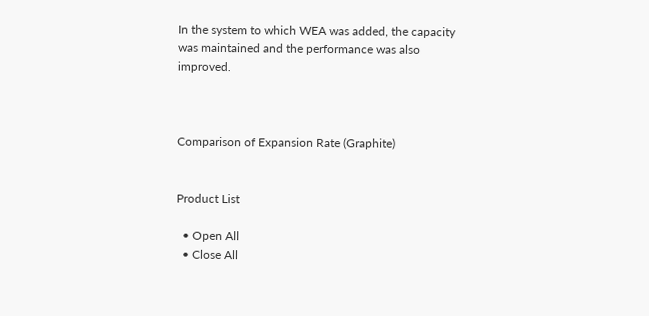In the system to which WEA was added, the capacity was maintained and the performance was also improved.



Comparison of Expansion Rate (Graphite)


Product List

  • Open All
  • Close All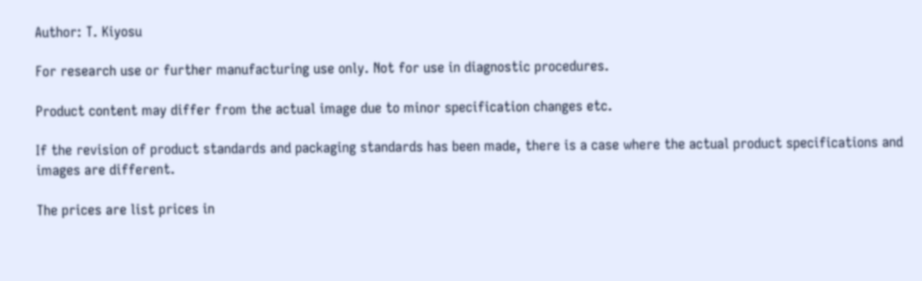Author: T. Kiyosu

For research use or further manufacturing use only. Not for use in diagnostic procedures.

Product content may differ from the actual image due to minor specification changes etc.

If the revision of product standards and packaging standards has been made, there is a case where the actual product specifications and images are different.

The prices are list prices in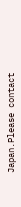Japan.Please contact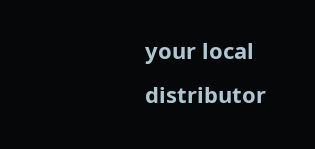your local distributor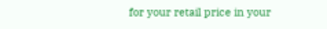for your retail price in your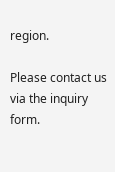region.

Please contact us via the inquiry form.